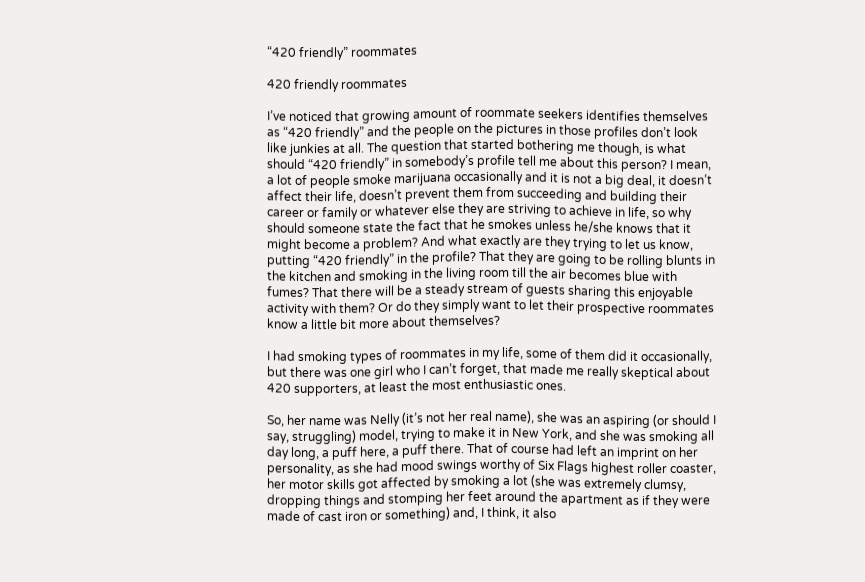“420 friendly” roommates

420 friendly roommates

I’ve noticed that growing amount of roommate seekers identifies themselves as “420 friendly” and the people on the pictures in those profiles don’t look like junkies at all. The question that started bothering me though, is what should “420 friendly” in somebody’s profile tell me about this person? I mean, a lot of people smoke marijuana occasionally and it is not a big deal, it doesn’t affect their life, doesn’t prevent them from succeeding and building their career or family or whatever else they are striving to achieve in life, so why should someone state the fact that he smokes unless he/she knows that it might become a problem? And what exactly are they trying to let us know, putting “420 friendly” in the profile? That they are going to be rolling blunts in the kitchen and smoking in the living room till the air becomes blue with fumes? That there will be a steady stream of guests sharing this enjoyable activity with them? Or do they simply want to let their prospective roommates know a little bit more about themselves?

I had smoking types of roommates in my life, some of them did it occasionally, but there was one girl who I can’t forget, that made me really skeptical about 420 supporters, at least the most enthusiastic ones.

So, her name was Nelly (it’s not her real name), she was an aspiring (or should I say, struggling) model, trying to make it in New York, and she was smoking all day long, a puff here, a puff there. That of course had left an imprint on her personality, as she had mood swings worthy of Six Flags highest roller coaster, her motor skills got affected by smoking a lot (she was extremely clumsy, dropping things and stomping her feet around the apartment as if they were made of cast iron or something) and, I think, it also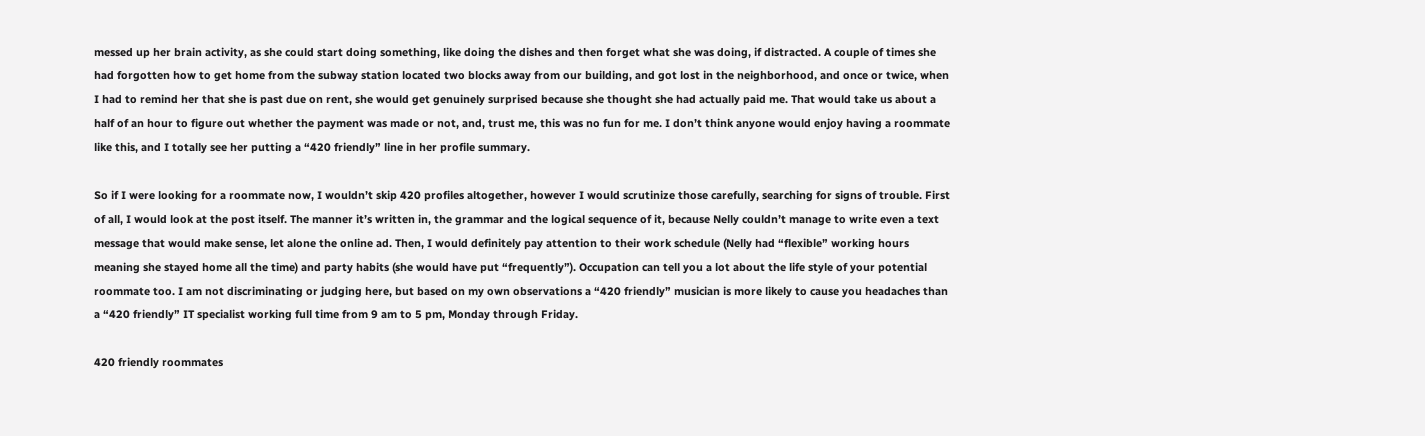messed up her brain activity, as she could start doing something, like doing the dishes and then forget what she was doing, if distracted. A couple of times she had forgotten how to get home from the subway station located two blocks away from our building, and got lost in the neighborhood, and once or twice, when I had to remind her that she is past due on rent, she would get genuinely surprised because she thought she had actually paid me. That would take us about a half of an hour to figure out whether the payment was made or not, and, trust me, this was no fun for me. I don’t think anyone would enjoy having a roommate like this, and I totally see her putting a “420 friendly” line in her profile summary.

So if I were looking for a roommate now, I wouldn’t skip 420 profiles altogether, however I would scrutinize those carefully, searching for signs of trouble. First of all, I would look at the post itself. The manner it’s written in, the grammar and the logical sequence of it, because Nelly couldn’t manage to write even a text message that would make sense, let alone the online ad. Then, I would definitely pay attention to their work schedule (Nelly had “flexible” working hours meaning she stayed home all the time) and party habits (she would have put “frequently”). Occupation can tell you a lot about the life style of your potential roommate too. I am not discriminating or judging here, but based on my own observations a “420 friendly” musician is more likely to cause you headaches than a “420 friendly” IT specialist working full time from 9 am to 5 pm, Monday through Friday.

420 friendly roommates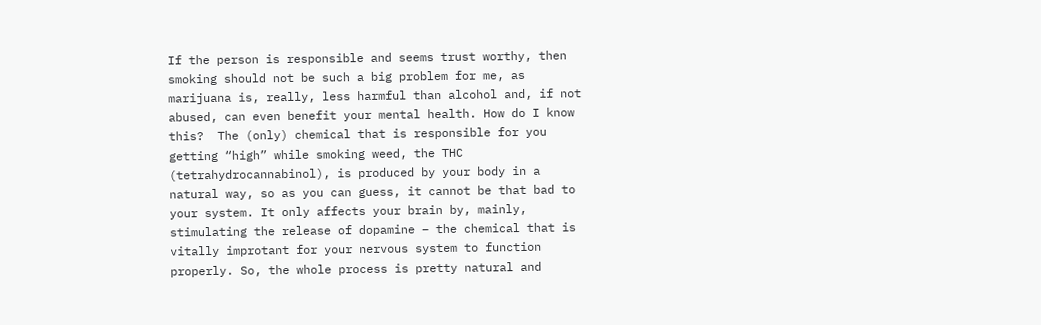If the person is responsible and seems trust worthy, then smoking should not be such a big problem for me, as marijuana is, really, less harmful than alcohol and, if not abused, can even benefit your mental health. How do I know this?  The (only) chemical that is responsible for you getting “high” while smoking weed, the THC (tetrahydrocannabinol), is produced by your body in a natural way, so as you can guess, it cannot be that bad to your system. It only affects your brain by, mainly, stimulating the release of dopamine – the chemical that is vitally improtant for your nervous system to function properly. So, the whole process is pretty natural and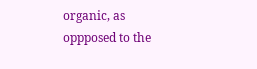organic, as oppposed to the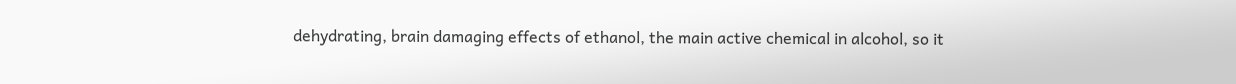dehydrating, brain damaging effects of ethanol, the main active chemical in alcohol, so it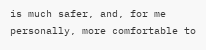is much safer, and, for me personally, more comfortable to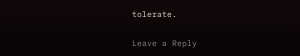tolerate.

Leave a Reply